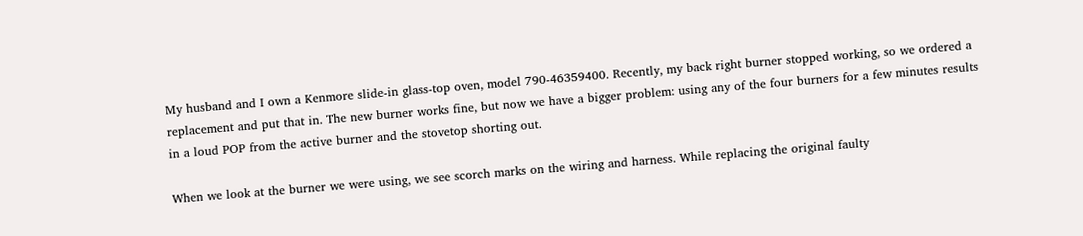My husband and I own a Kenmore slide-in glass-top oven, model 790-46359400. Recently, my back right burner stopped working, so we ordered a replacement and put that in. The new burner works fine, but now we have a bigger problem: using any of the four burners for a few minutes results in a loud POP from the active burner and the stovetop shorting out.

When we look at the burner we were using, we see scorch marks on the wiring and harness. While replacing the original faulty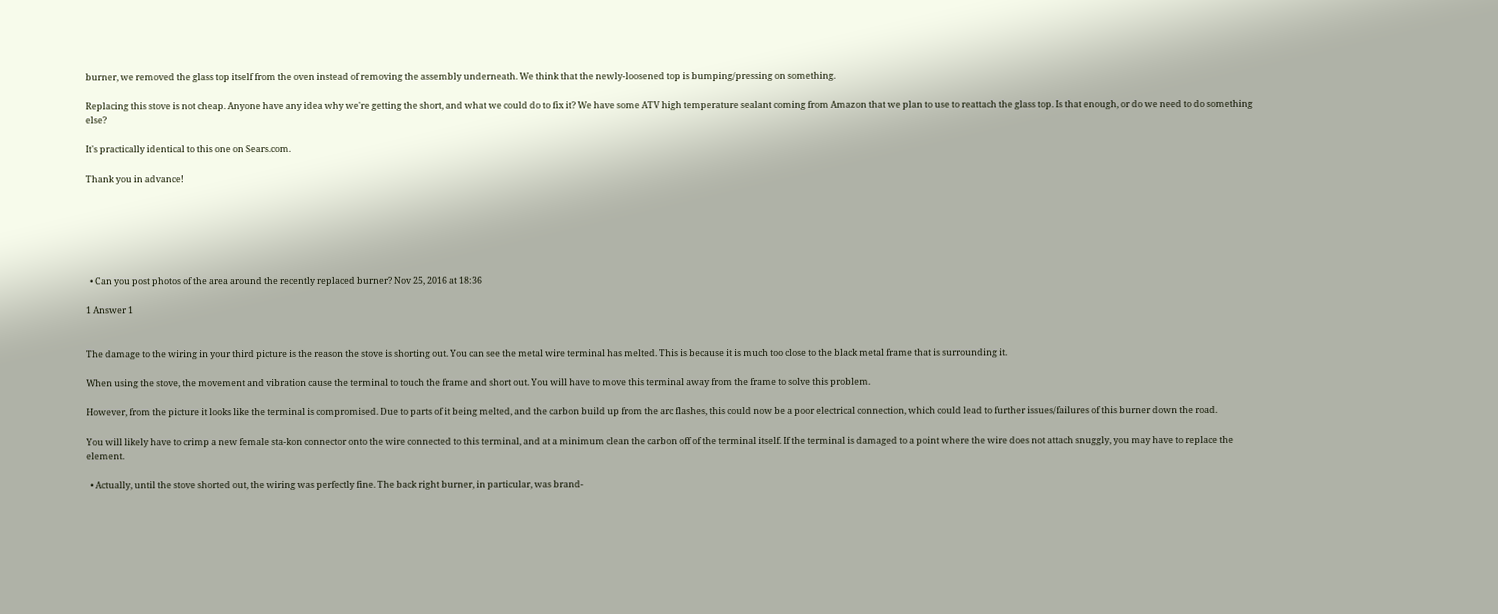burner, we removed the glass top itself from the oven instead of removing the assembly underneath. We think that the newly-loosened top is bumping/pressing on something.

Replacing this stove is not cheap. Anyone have any idea why we're getting the short, and what we could do to fix it? We have some ATV high temperature sealant coming from Amazon that we plan to use to reattach the glass top. Is that enough, or do we need to do something else?

It's practically identical to this one on Sears.com.

Thank you in advance!






  • Can you post photos of the area around the recently replaced burner? Nov 25, 2016 at 18:36

1 Answer 1


The damage to the wiring in your third picture is the reason the stove is shorting out. You can see the metal wire terminal has melted. This is because it is much too close to the black metal frame that is surrounding it.

When using the stove, the movement and vibration cause the terminal to touch the frame and short out. You will have to move this terminal away from the frame to solve this problem.

However, from the picture it looks like the terminal is compromised. Due to parts of it being melted, and the carbon build up from the arc flashes, this could now be a poor electrical connection, which could lead to further issues/failures of this burner down the road.

You will likely have to crimp a new female sta-kon connector onto the wire connected to this terminal, and at a minimum clean the carbon off of the terminal itself. If the terminal is damaged to a point where the wire does not attach snuggly, you may have to replace the element.

  • Actually, until the stove shorted out, the wiring was perfectly fine. The back right burner, in particular, was brand-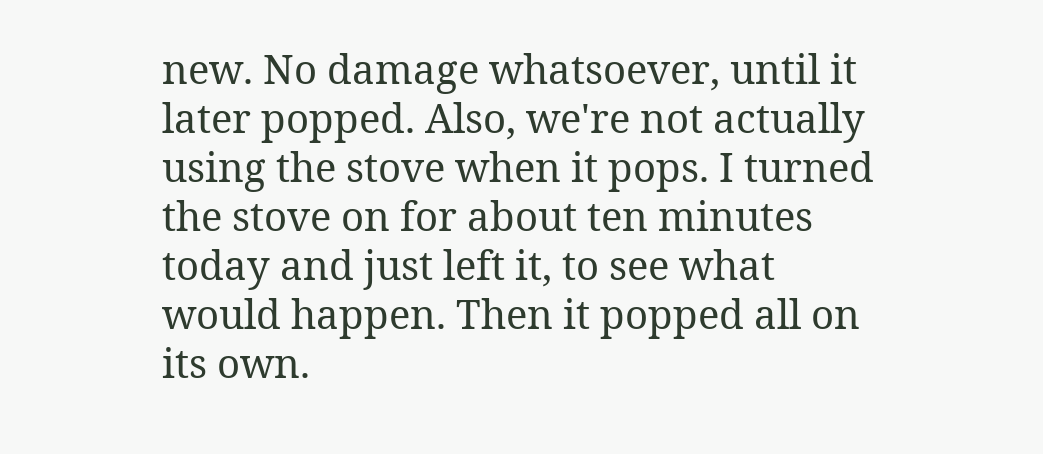new. No damage whatsoever, until it later popped. Also, we're not actually using the stove when it pops. I turned the stove on for about ten minutes today and just left it, to see what would happen. Then it popped all on its own.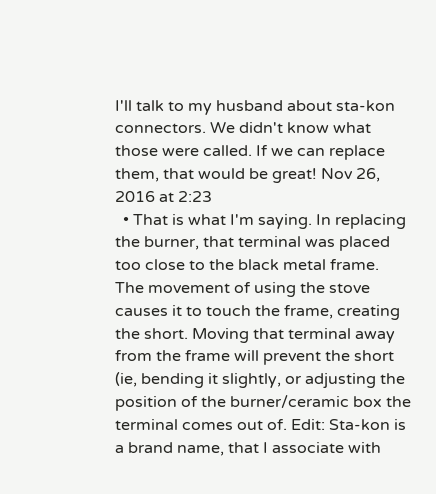I'll talk to my husband about sta-kon connectors. We didn't know what those were called. If we can replace them, that would be great! Nov 26, 2016 at 2:23
  • That is what I'm saying. In replacing the burner, that terminal was placed too close to the black metal frame. The movement of using the stove causes it to touch the frame, creating the short. Moving that terminal away from the frame will prevent the short (ie, bending it slightly, or adjusting the position of the burner/ceramic box the terminal comes out of. Edit: Sta-kon is a brand name, that I associate with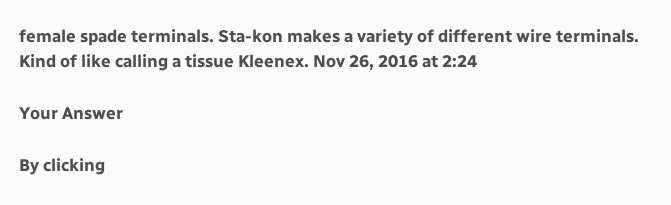female spade terminals. Sta-kon makes a variety of different wire terminals. Kind of like calling a tissue Kleenex. Nov 26, 2016 at 2:24

Your Answer

By clicking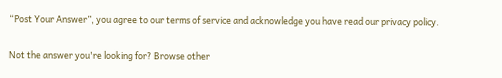“Post Your Answer”, you agree to our terms of service and acknowledge you have read our privacy policy.

Not the answer you're looking for? Browse other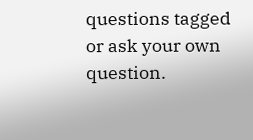questions tagged or ask your own question.